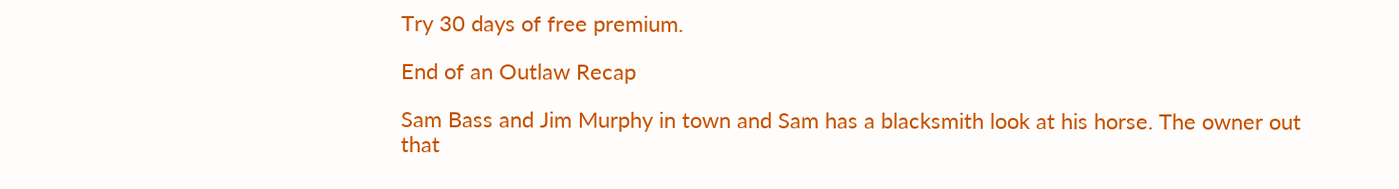Try 30 days of free premium.

End of an Outlaw Recap

Sam Bass and Jim Murphy in town and Sam has a blacksmith look at his horse. The owner out that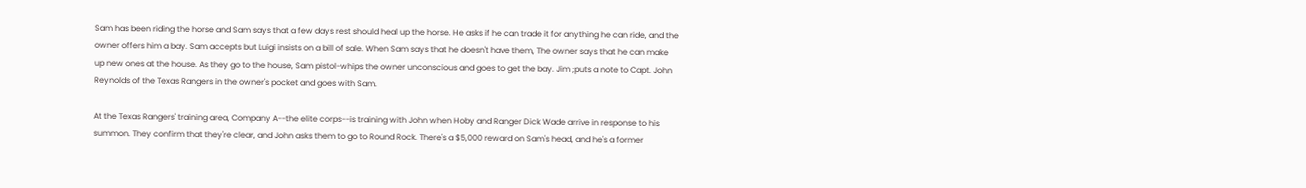Sam has been riding the horse and Sam says that a few days rest should heal up the horse. He asks if he can trade it for anything he can ride, and the owner offers him a bay. Sam accepts but Luigi insists on a bill of sale. When Sam says that he doesn't have them, The owner says that he can make up new ones at the house. As they go to the house, Sam pistol-whips the owner unconscious and goes to get the bay. Jim ;puts a note to Capt. John Reynolds of the Texas Rangers in the owner's pocket and goes with Sam.

At the Texas Rangers' training area, Company A--the elite corps--is training with John when Hoby and Ranger Dick Wade arrive in response to his summon. They confirm that they're clear, and John asks them to go to Round Rock. There's a $5,000 reward on Sam's head, and he's a former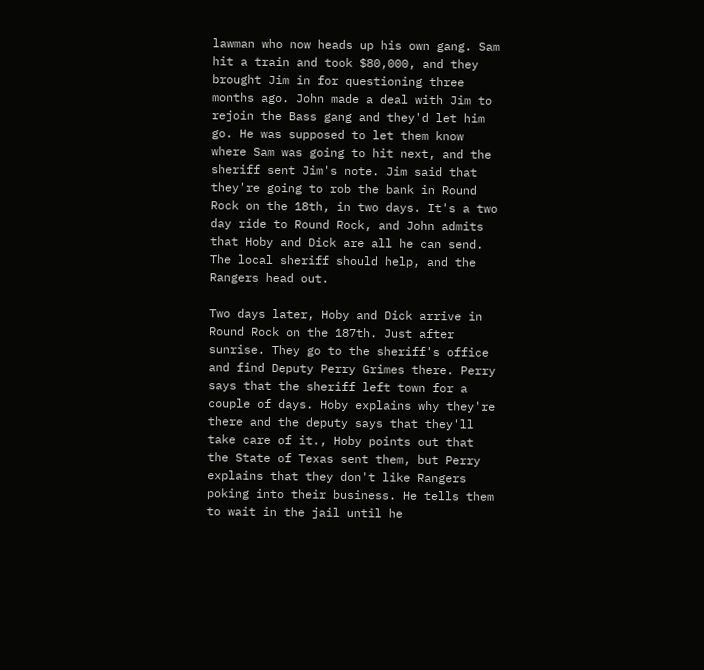lawman who now heads up his own gang. Sam hit a train and took $80,000, and they brought Jim in for questioning three months ago. John made a deal with Jim to rejoin the Bass gang and they'd let him go. He was supposed to let them know where Sam was going to hit next, and the sheriff sent Jim's note. Jim said that they're going to rob the bank in Round Rock on the 18th, in two days. It's a two day ride to Round Rock, and John admits that Hoby and Dick are all he can send. The local sheriff should help, and the Rangers head out.

Two days later, Hoby and Dick arrive in Round Rock on the 187th. Just after sunrise. They go to the sheriff's office and find Deputy Perry Grimes there. Perry says that the sheriff left town for a couple of days. Hoby explains why they're there and the deputy says that they'll take care of it., Hoby points out that the State of Texas sent them, but Perry explains that they don't like Rangers poking into their business. He tells them to wait in the jail until he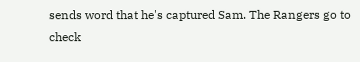sends word that he's captured Sam. The Rangers go to check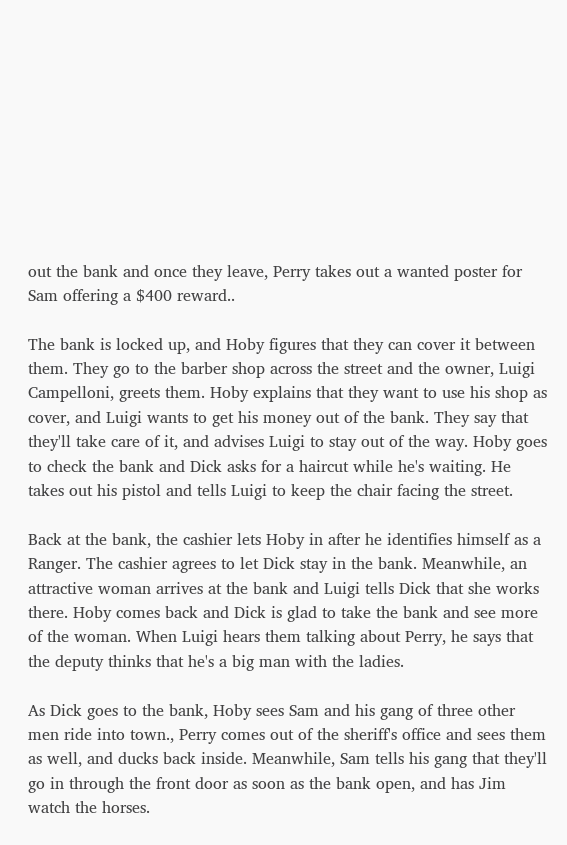out the bank and once they leave, Perry takes out a wanted poster for Sam offering a $400 reward..

The bank is locked up, and Hoby figures that they can cover it between them. They go to the barber shop across the street and the owner, Luigi Campelloni, greets them. Hoby explains that they want to use his shop as cover, and Luigi wants to get his money out of the bank. They say that they'll take care of it, and advises Luigi to stay out of the way. Hoby goes to check the bank and Dick asks for a haircut while he's waiting. He takes out his pistol and tells Luigi to keep the chair facing the street.

Back at the bank, the cashier lets Hoby in after he identifies himself as a Ranger. The cashier agrees to let Dick stay in the bank. Meanwhile, an attractive woman arrives at the bank and Luigi tells Dick that she works there. Hoby comes back and Dick is glad to take the bank and see more of the woman. When Luigi hears them talking about Perry, he says that the deputy thinks that he's a big man with the ladies.

As Dick goes to the bank, Hoby sees Sam and his gang of three other men ride into town., Perry comes out of the sheriff's office and sees them as well, and ducks back inside. Meanwhile, Sam tells his gang that they'll go in through the front door as soon as the bank open, and has Jim watch the horses.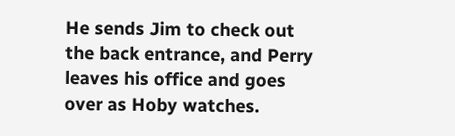He sends Jim to check out the back entrance, and Perry leaves his office and goes over as Hoby watches.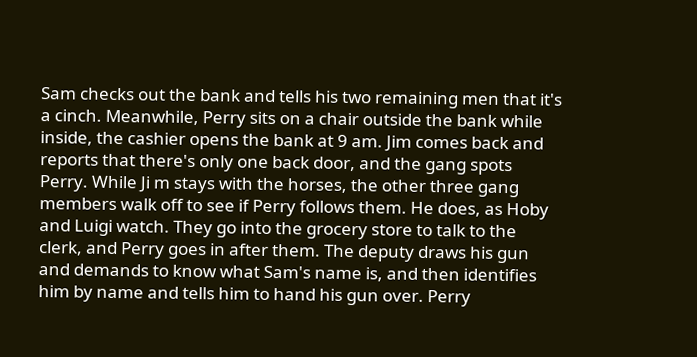Sam checks out the bank and tells his two remaining men that it's a cinch. Meanwhile, Perry sits on a chair outside the bank while inside, the cashier opens the bank at 9 am. Jim comes back and reports that there's only one back door, and the gang spots Perry. While Ji m stays with the horses, the other three gang members walk off to see if Perry follows them. He does, as Hoby and Luigi watch. They go into the grocery store to talk to the clerk, and Perry goes in after them. The deputy draws his gun and demands to know what Sam's name is, and then identifies him by name and tells him to hand his gun over. Perry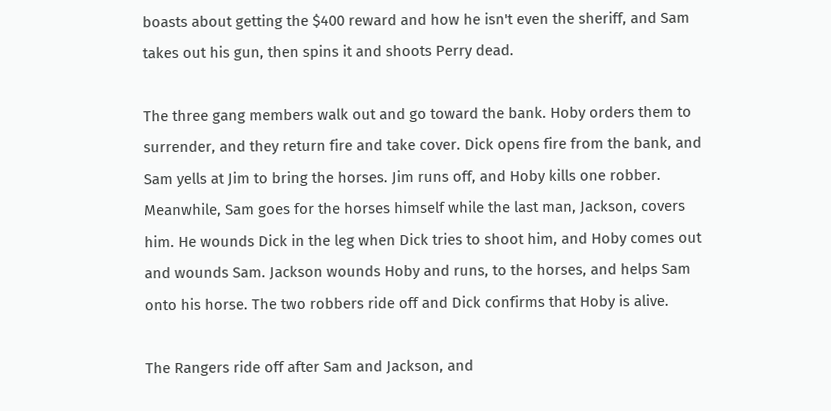boasts about getting the $400 reward and how he isn't even the sheriff, and Sam takes out his gun, then spins it and shoots Perry dead.

The three gang members walk out and go toward the bank. Hoby orders them to surrender, and they return fire and take cover. Dick opens fire from the bank, and Sam yells at Jim to bring the horses. Jim runs off, and Hoby kills one robber. Meanwhile, Sam goes for the horses himself while the last man, Jackson, covers him. He wounds Dick in the leg when Dick tries to shoot him, and Hoby comes out and wounds Sam. Jackson wounds Hoby and runs, to the horses, and helps Sam onto his horse. The two robbers ride off and Dick confirms that Hoby is alive.

The Rangers ride off after Sam and Jackson, and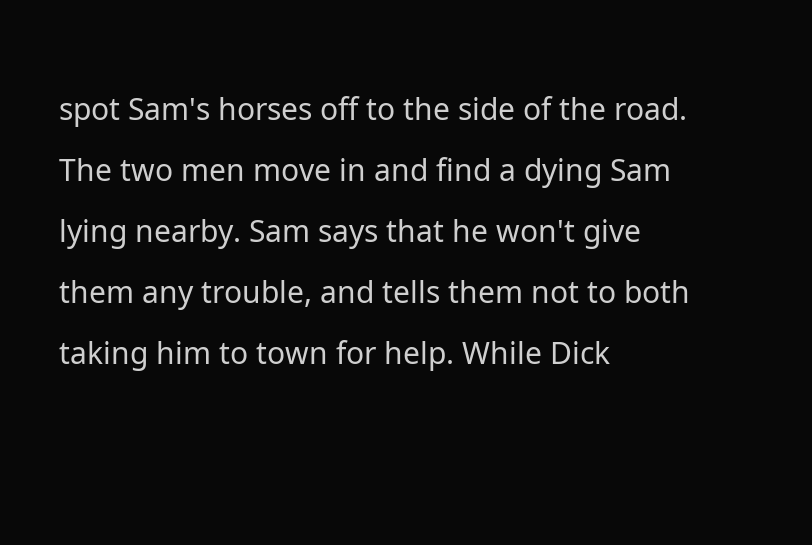spot Sam's horses off to the side of the road. The two men move in and find a dying Sam lying nearby. Sam says that he won't give them any trouble, and tells them not to both taking him to town for help. While Dick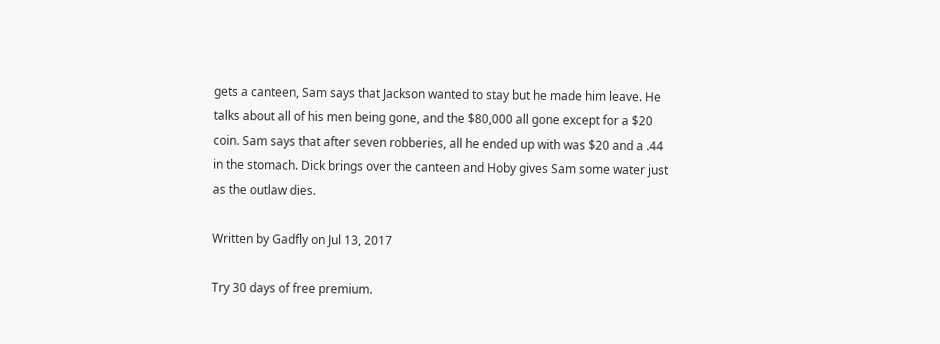gets a canteen, Sam says that Jackson wanted to stay but he made him leave. He talks about all of his men being gone, and the $80,000 all gone except for a $20 coin. Sam says that after seven robberies, all he ended up with was $20 and a .44 in the stomach. Dick brings over the canteen and Hoby gives Sam some water just as the outlaw dies.

Written by Gadfly on Jul 13, 2017

Try 30 days of free premium.